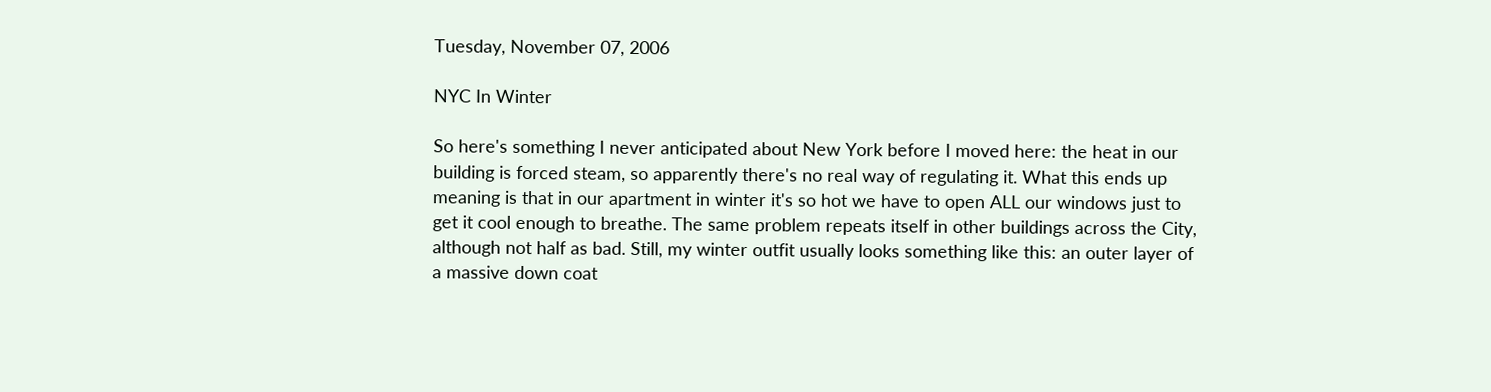Tuesday, November 07, 2006

NYC In Winter

So here's something I never anticipated about New York before I moved here: the heat in our building is forced steam, so apparently there's no real way of regulating it. What this ends up meaning is that in our apartment in winter it's so hot we have to open ALL our windows just to get it cool enough to breathe. The same problem repeats itself in other buildings across the City, although not half as bad. Still, my winter outfit usually looks something like this: an outer layer of a massive down coat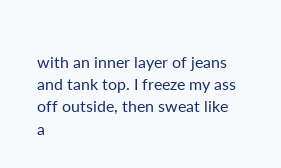with an inner layer of jeans and tank top. I freeze my ass off outside, then sweat like a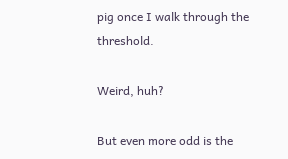pig once I walk through the threshold.

Weird, huh?

But even more odd is the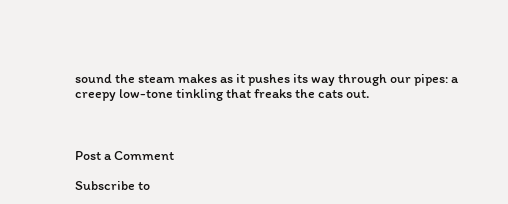sound the steam makes as it pushes its way through our pipes: a creepy low-tone tinkling that freaks the cats out.



Post a Comment

Subscribe to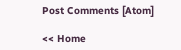Post Comments [Atom]

<< Home